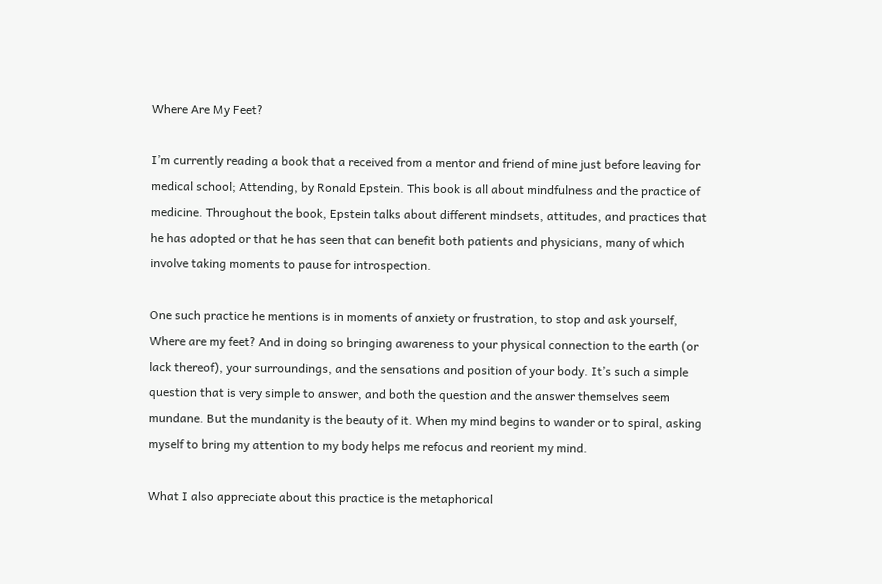Where Are My Feet?

I’m currently reading a book that a received from a mentor and friend of mine just before leaving for medical school; Attending, by Ronald Epstein. This book is all about mindfulness and the practice of medicine. Throughout the book, Epstein talks about different mindsets, attitudes, and practices that he has adopted or that he has seen that can benefit both patients and physicians, many of which involve taking moments to pause for introspection.

One such practice he mentions is in moments of anxiety or frustration, to stop and ask yourself, Where are my feet? And in doing so bringing awareness to your physical connection to the earth (or lack thereof), your surroundings, and the sensations and position of your body. It’s such a simple question that is very simple to answer, and both the question and the answer themselves seem mundane. But the mundanity is the beauty of it. When my mind begins to wander or to spiral, asking myself to bring my attention to my body helps me refocus and reorient my mind.

What I also appreciate about this practice is the metaphorical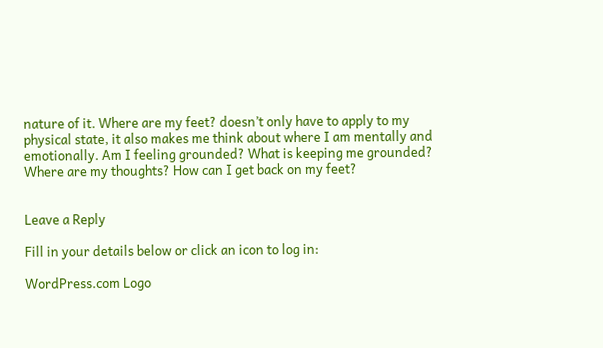nature of it. Where are my feet? doesn’t only have to apply to my physical state, it also makes me think about where I am mentally and emotionally. Am I feeling grounded? What is keeping me grounded? Where are my thoughts? How can I get back on my feet?


Leave a Reply

Fill in your details below or click an icon to log in:

WordPress.com Logo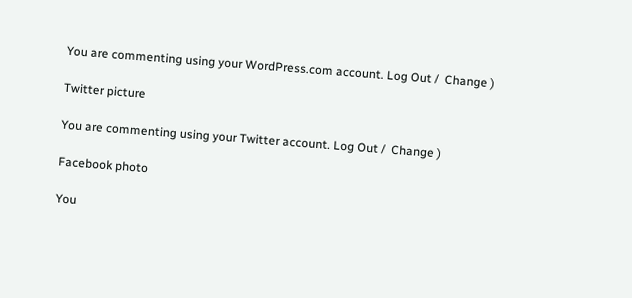You are commenting using your WordPress.com account. Log Out /  Change )

Twitter picture

You are commenting using your Twitter account. Log Out /  Change )

Facebook photo

You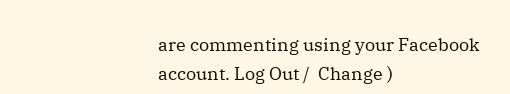are commenting using your Facebook account. Log Out /  Change )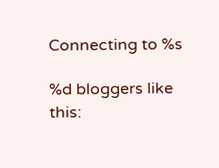Connecting to %s

%d bloggers like this: